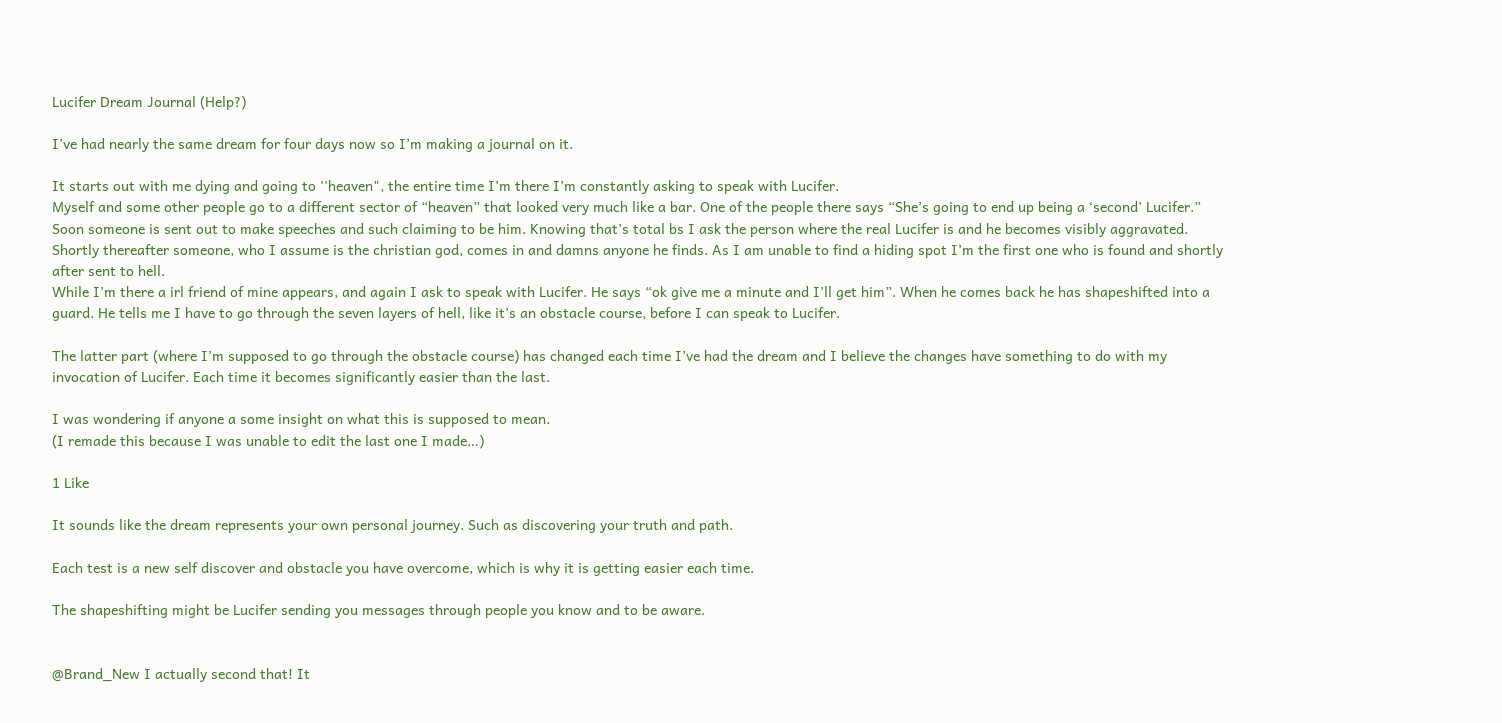Lucifer Dream Journal (Help?)

I’ve had nearly the same dream for four days now so I’m making a journal on it.

It starts out with me dying and going to ''heaven", the entire time I’m there I’m constantly asking to speak with Lucifer.
Myself and some other people go to a different sector of “heaven” that looked very much like a bar. One of the people there says “She’s going to end up being a ‘second’ Lucifer.”
Soon someone is sent out to make speeches and such claiming to be him. Knowing that’s total bs I ask the person where the real Lucifer is and he becomes visibly aggravated.
Shortly thereafter someone, who I assume is the christian god, comes in and damns anyone he finds. As I am unable to find a hiding spot I’m the first one who is found and shortly after sent to hell.
While I’m there a irl friend of mine appears, and again I ask to speak with Lucifer. He says “ok give me a minute and I’ll get him”. When he comes back he has shapeshifted into a guard. He tells me I have to go through the seven layers of hell, like it’s an obstacle course, before I can speak to Lucifer.

The latter part (where I’m supposed to go through the obstacle course) has changed each time I’ve had the dream and I believe the changes have something to do with my invocation of Lucifer. Each time it becomes significantly easier than the last.

I was wondering if anyone a some insight on what this is supposed to mean.
(I remade this because I was unable to edit the last one I made…)

1 Like

It sounds like the dream represents your own personal journey. Such as discovering your truth and path.

Each test is a new self discover and obstacle you have overcome, which is why it is getting easier each time.

The shapeshifting might be Lucifer sending you messages through people you know and to be aware.


@Brand_New I actually second that! It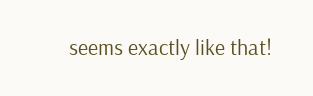seems exactly like that!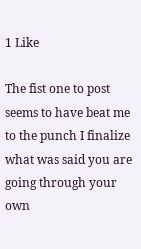1 Like

The fist one to post seems to have beat me to the punch I finalize what was said you are going through your own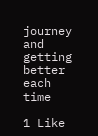journey and getting better each time

1 Like